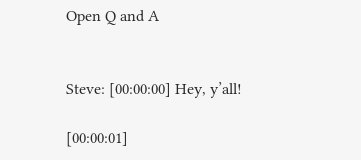Open Q and A


Steve: [00:00:00] Hey, y’all!

[00:00:01]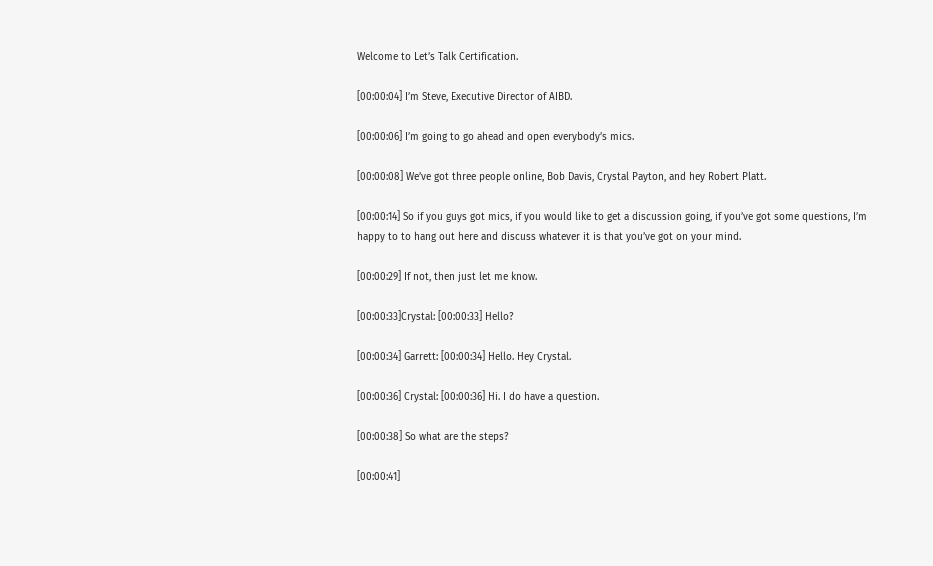Welcome to Let’s Talk Certification.

[00:00:04] I’m Steve, Executive Director of AIBD.

[00:00:06] I’m going to go ahead and open everybody’s mics.

[00:00:08] We’ve got three people online, Bob Davis, Crystal Payton, and hey Robert Platt.

[00:00:14] So if you guys got mics, if you would like to get a discussion going, if you’ve got some questions, I’m happy to to hang out here and discuss whatever it is that you’ve got on your mind.

[00:00:29] If not, then just let me know.

[00:00:33]Crystal: [00:00:33] Hello?

[00:00:34] Garrett: [00:00:34] Hello. Hey Crystal.

[00:00:36] Crystal: [00:00:36] Hi. I do have a question.

[00:00:38] So what are the steps?

[00:00:41]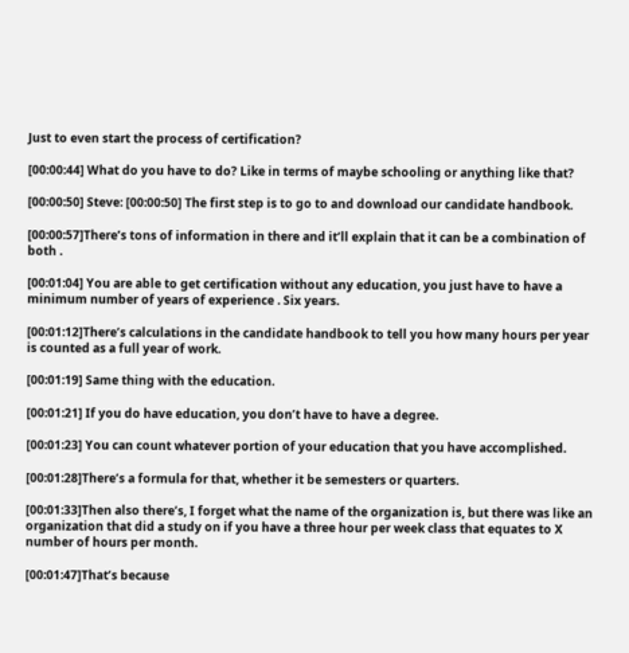Just to even start the process of certification?

[00:00:44] What do you have to do? Like in terms of maybe schooling or anything like that?

[00:00:50] Steve: [00:00:50] The first step is to go to and download our candidate handbook.

[00:00:57]There’s tons of information in there and it’ll explain that it can be a combination of both .

[00:01:04] You are able to get certification without any education, you just have to have a minimum number of years of experience . Six years.

[00:01:12]There’s calculations in the candidate handbook to tell you how many hours per year is counted as a full year of work.

[00:01:19] Same thing with the education.

[00:01:21] If you do have education, you don’t have to have a degree.

[00:01:23] You can count whatever portion of your education that you have accomplished.

[00:01:28]There’s a formula for that, whether it be semesters or quarters.

[00:01:33]Then also there’s, I forget what the name of the organization is, but there was like an organization that did a study on if you have a three hour per week class that equates to X number of hours per month.

[00:01:47]That’s because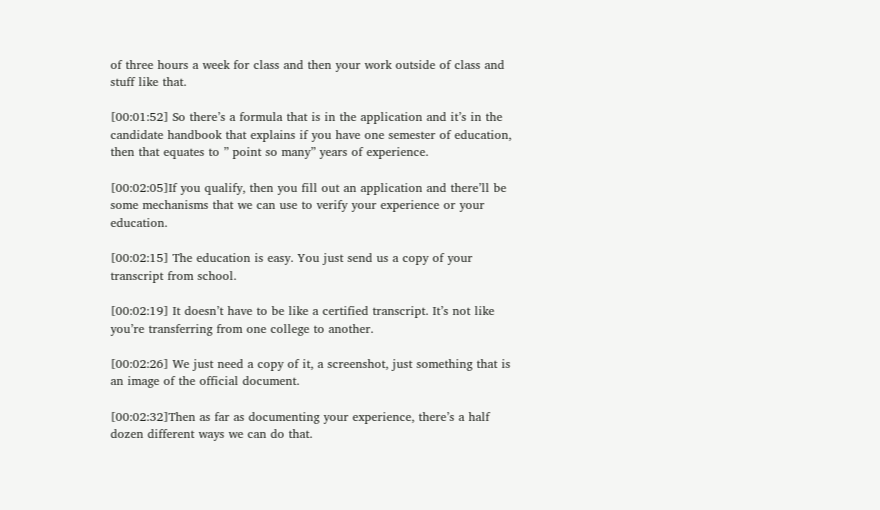of three hours a week for class and then your work outside of class and stuff like that.

[00:01:52] So there’s a formula that is in the application and it’s in the candidate handbook that explains if you have one semester of education, then that equates to ” point so many” years of experience.

[00:02:05]If you qualify, then you fill out an application and there’ll be some mechanisms that we can use to verify your experience or your education.

[00:02:15] The education is easy. You just send us a copy of your transcript from school.

[00:02:19] It doesn’t have to be like a certified transcript. It’s not like you’re transferring from one college to another.

[00:02:26] We just need a copy of it, a screenshot, just something that is an image of the official document.

[00:02:32]Then as far as documenting your experience, there’s a half dozen different ways we can do that.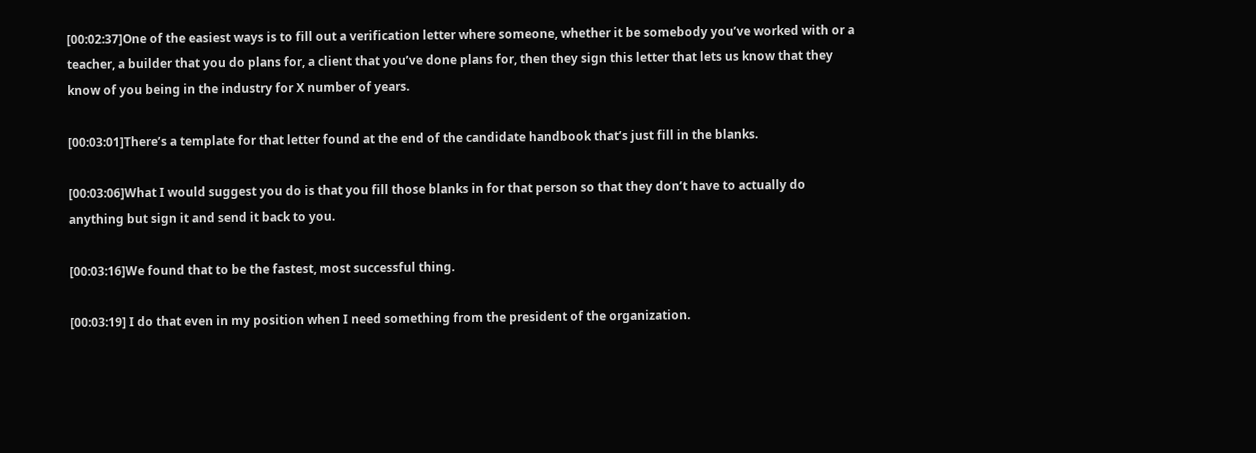[00:02:37]One of the easiest ways is to fill out a verification letter where someone, whether it be somebody you’ve worked with or a teacher, a builder that you do plans for, a client that you’ve done plans for, then they sign this letter that lets us know that they know of you being in the industry for X number of years.

[00:03:01]There’s a template for that letter found at the end of the candidate handbook that’s just fill in the blanks.

[00:03:06]What I would suggest you do is that you fill those blanks in for that person so that they don’t have to actually do anything but sign it and send it back to you.

[00:03:16]We found that to be the fastest, most successful thing.

[00:03:19] I do that even in my position when I need something from the president of the organization.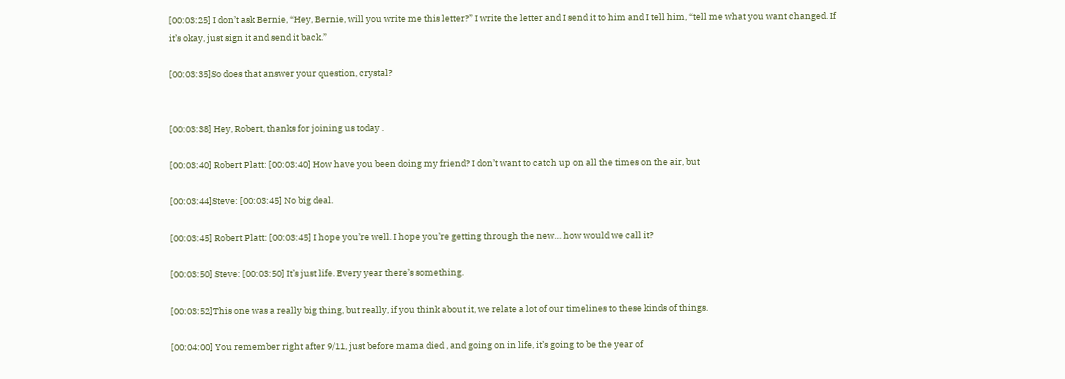[00:03:25] I don’t ask Bernie, “Hey, Bernie, will you write me this letter?” I write the letter and I send it to him and I tell him, “tell me what you want changed. If it’s okay, just sign it and send it back.”

[00:03:35]So does that answer your question, crystal?


[00:03:38] Hey, Robert, thanks for joining us today .

[00:03:40] Robert Platt: [00:03:40] How have you been doing my friend? I don’t want to catch up on all the times on the air, but

[00:03:44]Steve: [00:03:45] No big deal.

[00:03:45] Robert Platt: [00:03:45] I hope you’re well. I hope you’re getting through the new… how would we call it?

[00:03:50] Steve: [00:03:50] It’s just life. Every year there’s something.

[00:03:52]This one was a really big thing, but really, if you think about it, we relate a lot of our timelines to these kinds of things.

[00:04:00] You remember right after 9/11, just before mama died , and going on in life, it’s going to be the year of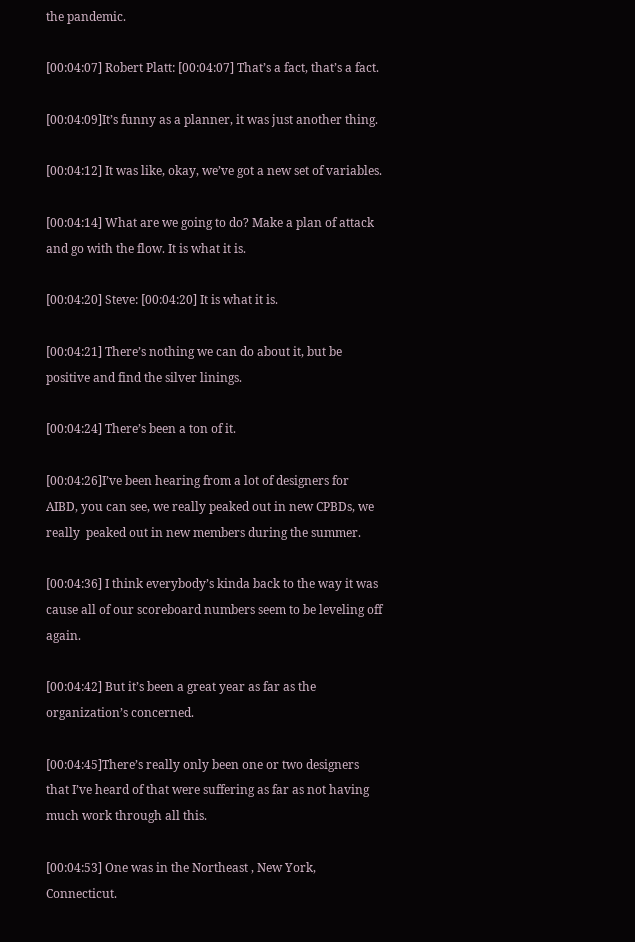the pandemic.

[00:04:07] Robert Platt: [00:04:07] That’s a fact, that’s a fact.

[00:04:09]It’s funny as a planner, it was just another thing.

[00:04:12] It was like, okay, we’ve got a new set of variables.

[00:04:14] What are we going to do? Make a plan of attack and go with the flow. It is what it is.

[00:04:20] Steve: [00:04:20] It is what it is.

[00:04:21] There’s nothing we can do about it, but be positive and find the silver linings.

[00:04:24] There’s been a ton of it.

[00:04:26]I’ve been hearing from a lot of designers for  AIBD, you can see, we really peaked out in new CPBDs, we really  peaked out in new members during the summer.

[00:04:36] I think everybody’s kinda back to the way it was cause all of our scoreboard numbers seem to be leveling off again.

[00:04:42] But it’s been a great year as far as the organization’s concerned.

[00:04:45]There’s really only been one or two designers that I’ve heard of that were suffering as far as not having much work through all this.

[00:04:53] One was in the Northeast , New York, Connecticut.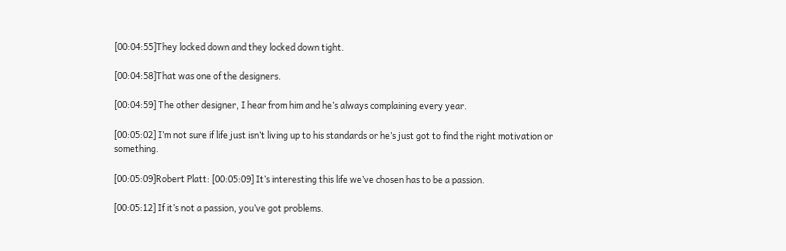[00:04:55]They locked down and they locked down tight.

[00:04:58]That was one of the designers.

[00:04:59] The other designer, I hear from him and he’s always complaining every year.

[00:05:02] I’m not sure if life just isn’t living up to his standards or he’s just got to find the right motivation or something.

[00:05:09]Robert Platt: [00:05:09] It’s interesting this life we’ve chosen has to be a passion.

[00:05:12] If it’s not a passion, you’ve got problems.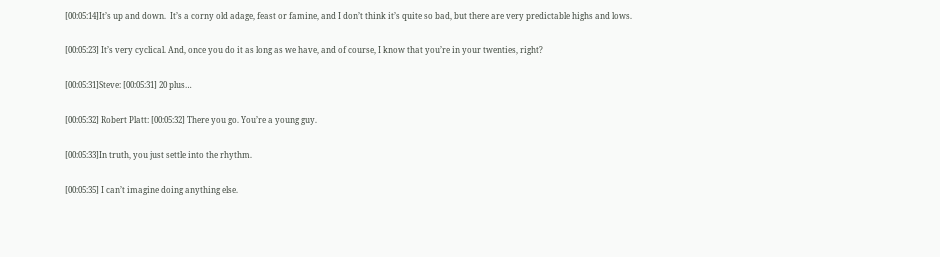[00:05:14]It’s up and down.  It’s a corny old adage, feast or famine, and I don’t think it’s quite so bad, but there are very predictable highs and lows.

[00:05:23] It’s very cyclical. And, once you do it as long as we have, and of course, I know that you’re in your twenties, right?

[00:05:31]Steve: [00:05:31] 20 plus…

[00:05:32] Robert Platt: [00:05:32] There you go. You’re a young guy.

[00:05:33]In truth, you just settle into the rhythm.

[00:05:35] I can’t imagine doing anything else.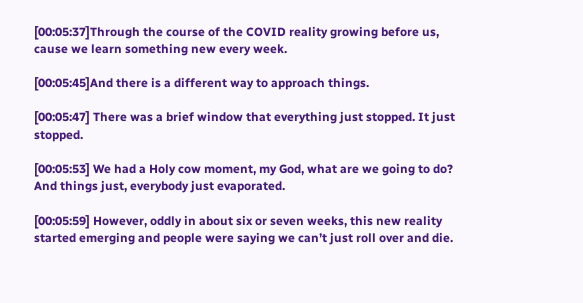[00:05:37]Through the course of the COVID reality growing before us, cause we learn something new every week.

[00:05:45]And there is a different way to approach things.

[00:05:47] There was a brief window that everything just stopped. It just stopped.

[00:05:53] We had a Holy cow moment, my God, what are we going to do? And things just, everybody just evaporated.

[00:05:59] However, oddly in about six or seven weeks, this new reality started emerging and people were saying we can’t just roll over and die.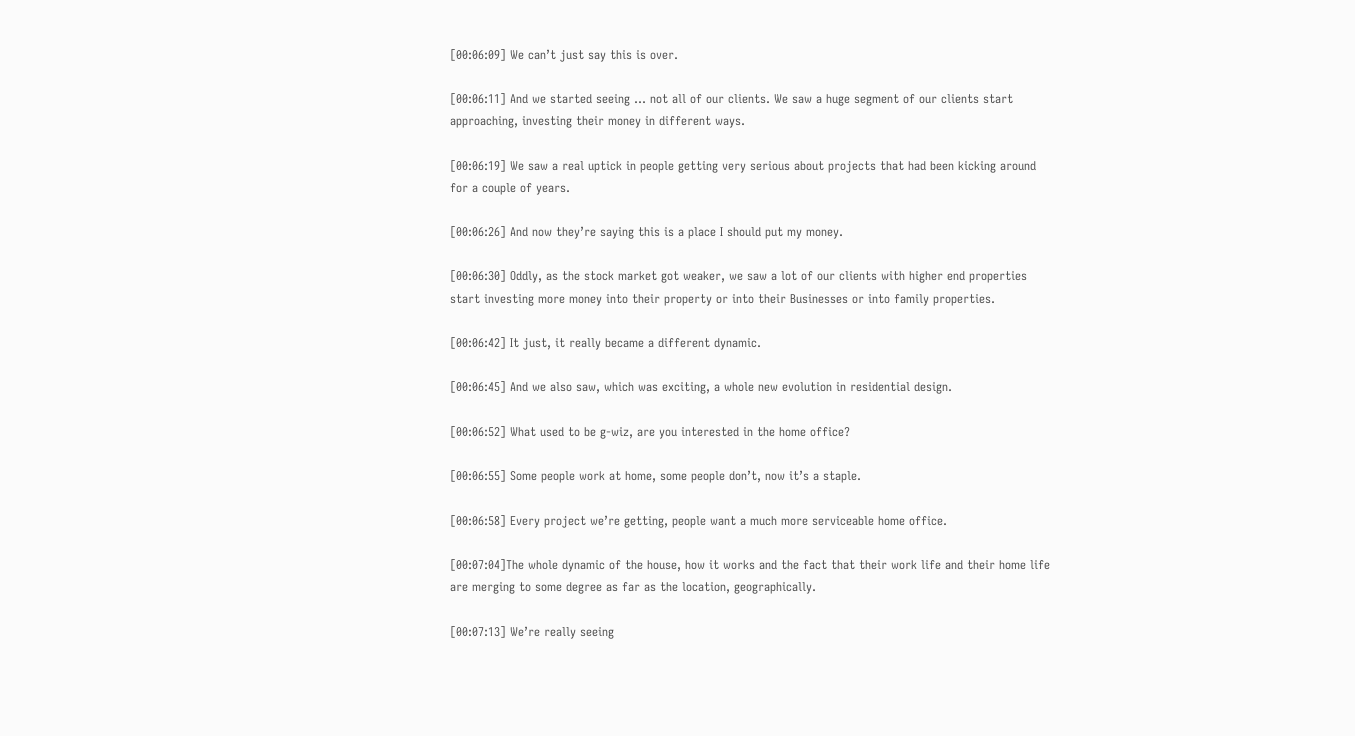[00:06:09] We can’t just say this is over.

[00:06:11] And we started seeing … not all of our clients. We saw a huge segment of our clients start approaching, investing their money in different ways.

[00:06:19] We saw a real uptick in people getting very serious about projects that had been kicking around for a couple of years.

[00:06:26] And now they’re saying this is a place I should put my money.

[00:06:30] Oddly, as the stock market got weaker, we saw a lot of our clients with higher end properties start investing more money into their property or into their Businesses or into family properties.

[00:06:42] It just, it really became a different dynamic.

[00:06:45] And we also saw, which was exciting, a whole new evolution in residential design.

[00:06:52] What used to be g-wiz, are you interested in the home office?

[00:06:55] Some people work at home, some people don’t, now it’s a staple.

[00:06:58] Every project we’re getting, people want a much more serviceable home office.

[00:07:04]The whole dynamic of the house, how it works and the fact that their work life and their home life are merging to some degree as far as the location, geographically.

[00:07:13] We’re really seeing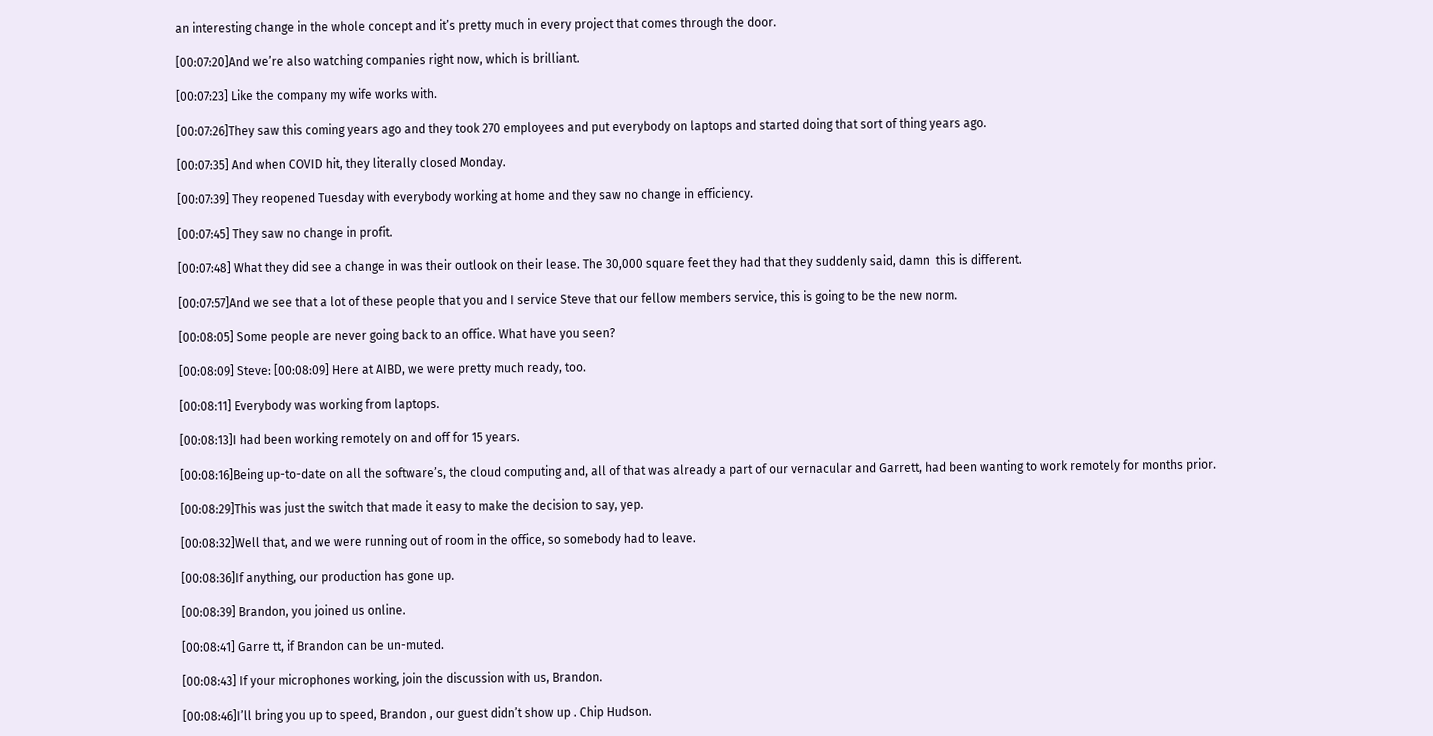an interesting change in the whole concept and it’s pretty much in every project that comes through the door.

[00:07:20]And we’re also watching companies right now, which is brilliant.

[00:07:23] Like the company my wife works with.

[00:07:26]They saw this coming years ago and they took 270 employees and put everybody on laptops and started doing that sort of thing years ago.

[00:07:35] And when COVID hit, they literally closed Monday.

[00:07:39] They reopened Tuesday with everybody working at home and they saw no change in efficiency.

[00:07:45] They saw no change in profit.

[00:07:48] What they did see a change in was their outlook on their lease. The 30,000 square feet they had that they suddenly said, damn  this is different.

[00:07:57]And we see that a lot of these people that you and I service Steve that our fellow members service, this is going to be the new norm.

[00:08:05] Some people are never going back to an office. What have you seen?

[00:08:09] Steve: [00:08:09] Here at AIBD, we were pretty much ready, too.

[00:08:11] Everybody was working from laptops.

[00:08:13]I had been working remotely on and off for 15 years.

[00:08:16]Being up-to-date on all the software’s, the cloud computing and, all of that was already a part of our vernacular and Garrett, had been wanting to work remotely for months prior.

[00:08:29]This was just the switch that made it easy to make the decision to say, yep.

[00:08:32]Well that, and we were running out of room in the office, so somebody had to leave.

[00:08:36]If anything, our production has gone up.

[00:08:39] Brandon, you joined us online.

[00:08:41] Garre tt, if Brandon can be un-muted.

[00:08:43] If your microphones working, join the discussion with us, Brandon.

[00:08:46]I’ll bring you up to speed, Brandon , our guest didn’t show up . Chip Hudson.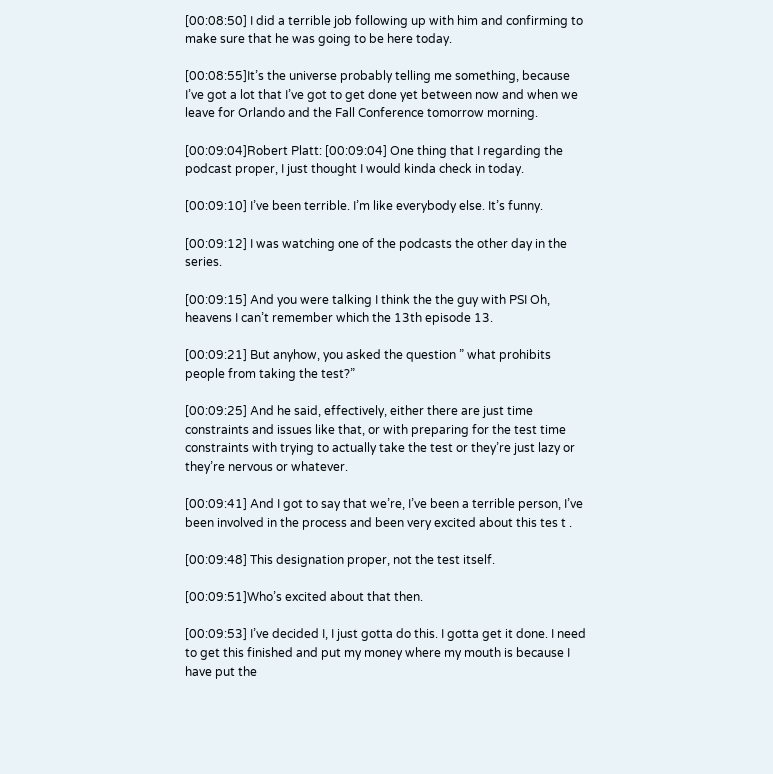[00:08:50] I did a terrible job following up with him and confirming to make sure that he was going to be here today.

[00:08:55]It’s the universe probably telling me something, because I’ve got a lot that I’ve got to get done yet between now and when we leave for Orlando and the Fall Conference tomorrow morning.

[00:09:04]Robert Platt: [00:09:04] One thing that I regarding the podcast proper, I just thought I would kinda check in today.

[00:09:10] I’ve been terrible. I’m like everybody else. It’s funny.

[00:09:12] I was watching one of the podcasts the other day in the series.

[00:09:15] And you were talking I think the the guy with PSI Oh, heavens I can’t remember which the 13th episode 13.

[00:09:21] But anyhow, you asked the question ” what prohibits people from taking the test?”

[00:09:25] And he said, effectively, either there are just time constraints and issues like that, or with preparing for the test time constraints with trying to actually take the test or they’re just lazy or they’re nervous or whatever.

[00:09:41] And I got to say that we’re, I’ve been a terrible person, I’ve been involved in the process and been very excited about this tes t .

[00:09:48] This designation proper, not the test itself.

[00:09:51]Who’s excited about that then.

[00:09:53] I’ve decided I, I just gotta do this. I gotta get it done. I need to get this finished and put my money where my mouth is because I have put the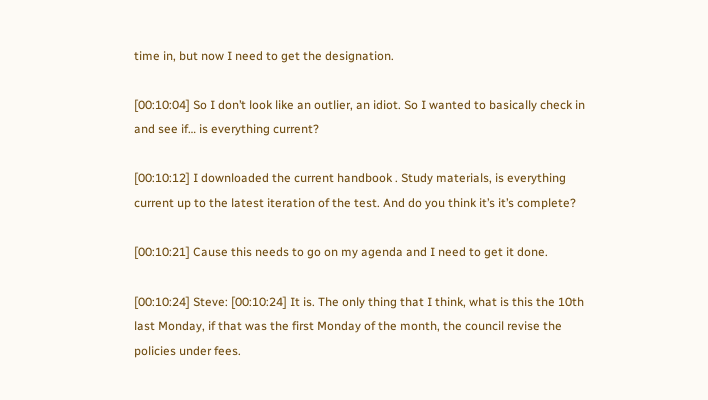time in, but now I need to get the designation.

[00:10:04] So I don’t look like an outlier, an idiot. So I wanted to basically check in and see if… is everything current?

[00:10:12] I downloaded the current handbook . Study materials, is everything current up to the latest iteration of the test. And do you think it’s it’s complete?

[00:10:21] Cause this needs to go on my agenda and I need to get it done.

[00:10:24] Steve: [00:10:24] It is. The only thing that I think, what is this the 10th last Monday, if that was the first Monday of the month, the council revise the policies under fees.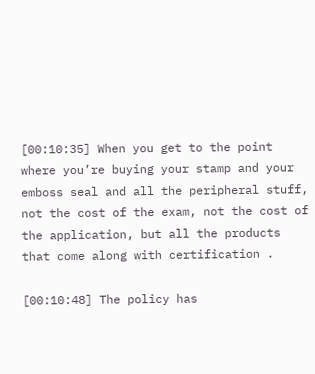[00:10:35] When you get to the point where you’re buying your stamp and your  emboss seal and all the peripheral stuff, not the cost of the exam, not the cost of the application, but all the products  that come along with certification .

[00:10:48] The policy has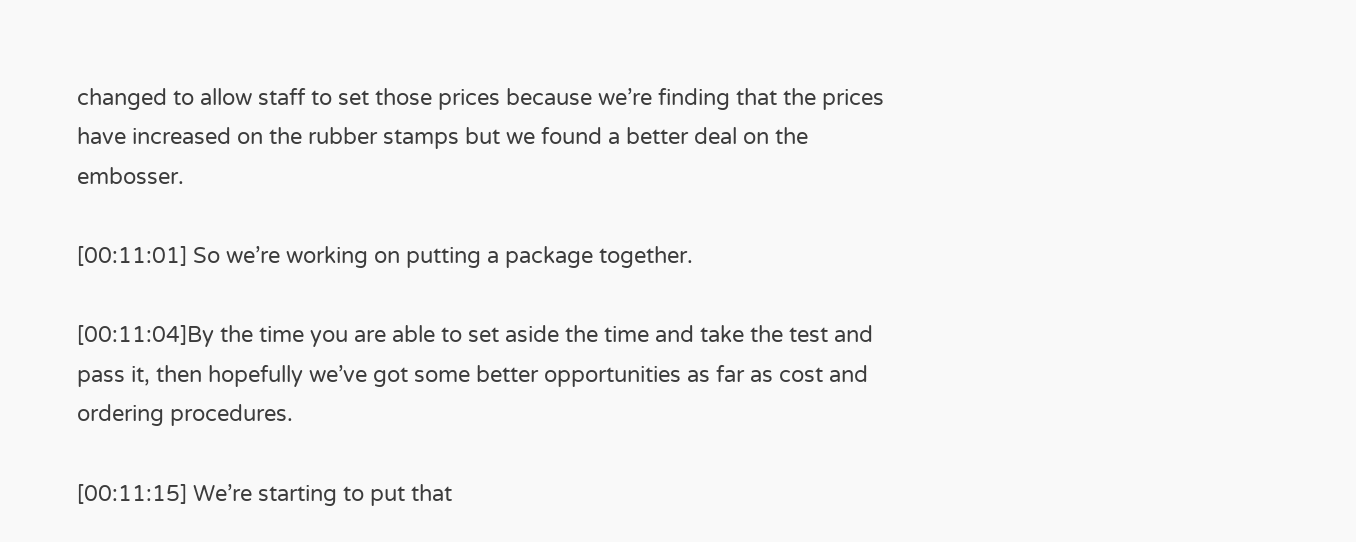changed to allow staff to set those prices because we’re finding that the prices have increased on the rubber stamps but we found a better deal on the embosser.

[00:11:01] So we’re working on putting a package together.

[00:11:04]By the time you are able to set aside the time and take the test and pass it, then hopefully we’ve got some better opportunities as far as cost and ordering procedures.

[00:11:15] We’re starting to put that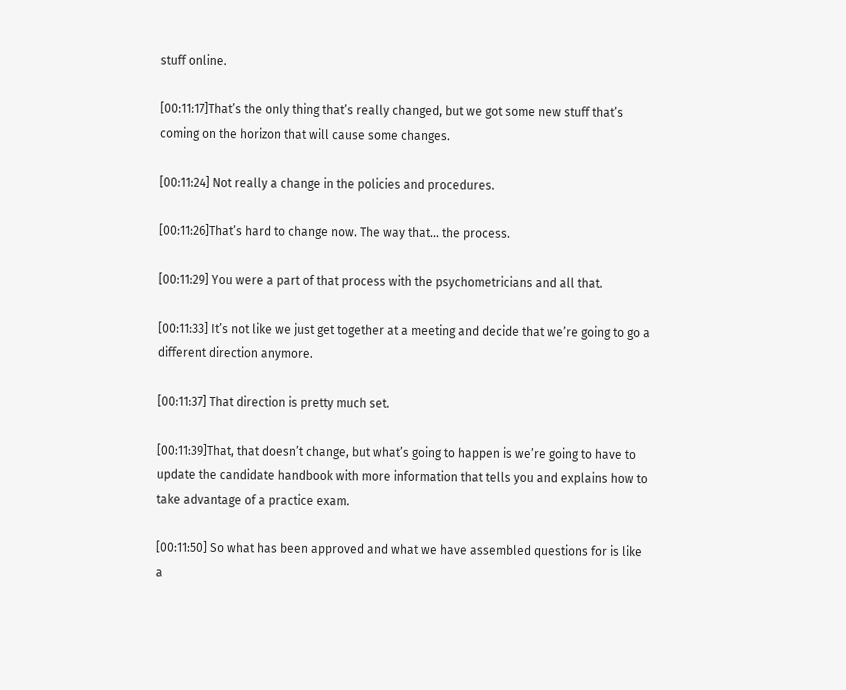stuff online.

[00:11:17]That’s the only thing that’s really changed, but we got some new stuff that’s coming on the horizon that will cause some changes.

[00:11:24] Not really a change in the policies and procedures.

[00:11:26]That’s hard to change now. The way that… the process.

[00:11:29] You were a part of that process with the psychometricians and all that.

[00:11:33] It’s not like we just get together at a meeting and decide that we’re going to go a different direction anymore.

[00:11:37] That direction is pretty much set.

[00:11:39]That, that doesn’t change, but what’s going to happen is we’re going to have to update the candidate handbook with more information that tells you and explains how to take advantage of a practice exam.

[00:11:50] So what has been approved and what we have assembled questions for is like a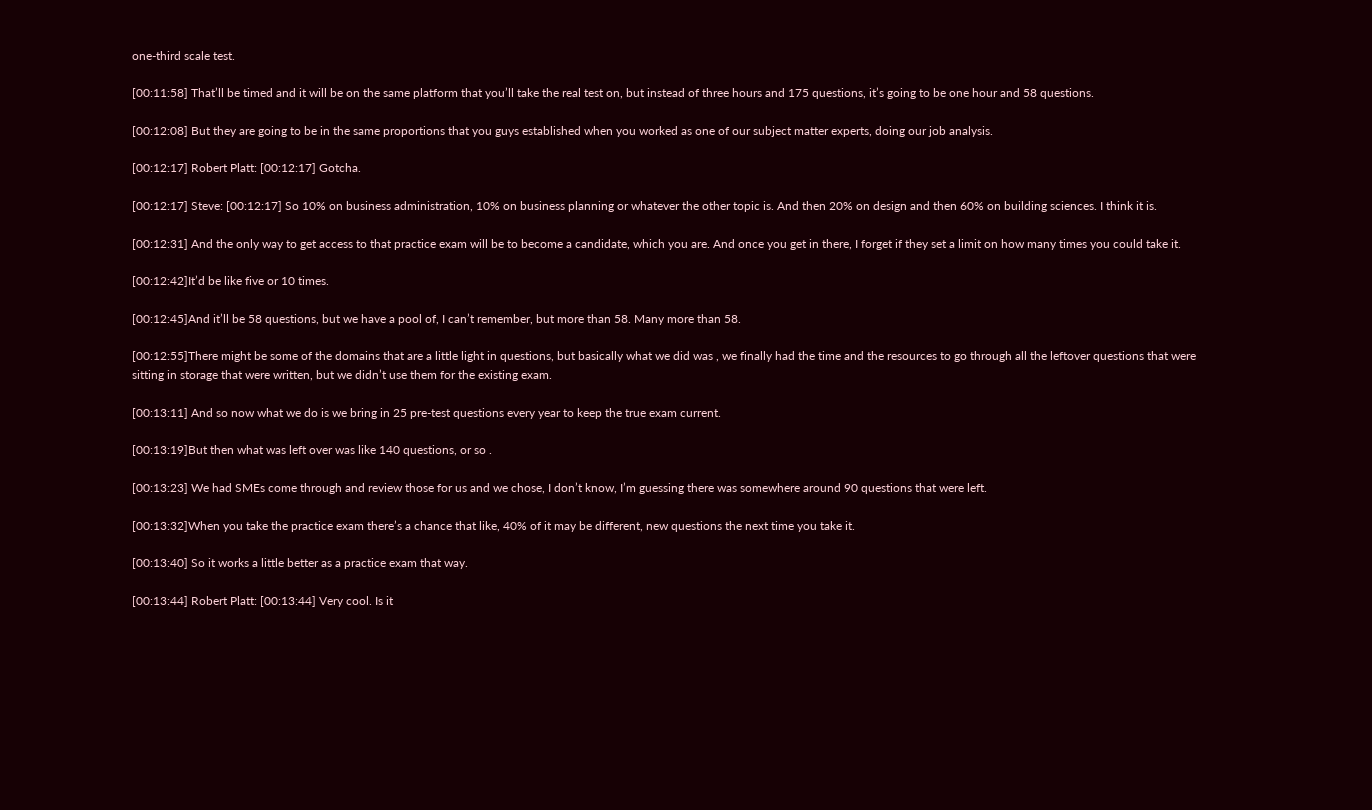one-third scale test.

[00:11:58] That’ll be timed and it will be on the same platform that you’ll take the real test on, but instead of three hours and 175 questions, it’s going to be one hour and 58 questions.

[00:12:08] But they are going to be in the same proportions that you guys established when you worked as one of our subject matter experts, doing our job analysis.

[00:12:17] Robert Platt: [00:12:17] Gotcha.

[00:12:17] Steve: [00:12:17] So 10% on business administration, 10% on business planning or whatever the other topic is. And then 20% on design and then 60% on building sciences. I think it is.

[00:12:31] And the only way to get access to that practice exam will be to become a candidate, which you are. And once you get in there, I forget if they set a limit on how many times you could take it.

[00:12:42]It’d be like five or 10 times.

[00:12:45]And it’ll be 58 questions, but we have a pool of, I can’t remember, but more than 58. Many more than 58.

[00:12:55]There might be some of the domains that are a little light in questions, but basically what we did was , we finally had the time and the resources to go through all the leftover questions that were sitting in storage that were written, but we didn’t use them for the existing exam.

[00:13:11] And so now what we do is we bring in 25 pre-test questions every year to keep the true exam current.

[00:13:19]But then what was left over was like 140 questions, or so .

[00:13:23] We had SMEs come through and review those for us and we chose, I don’t know, I’m guessing there was somewhere around 90 questions that were left.

[00:13:32]When you take the practice exam there’s a chance that like, 40% of it may be different, new questions the next time you take it.

[00:13:40] So it works a little better as a practice exam that way.

[00:13:44] Robert Platt: [00:13:44] Very cool. Is it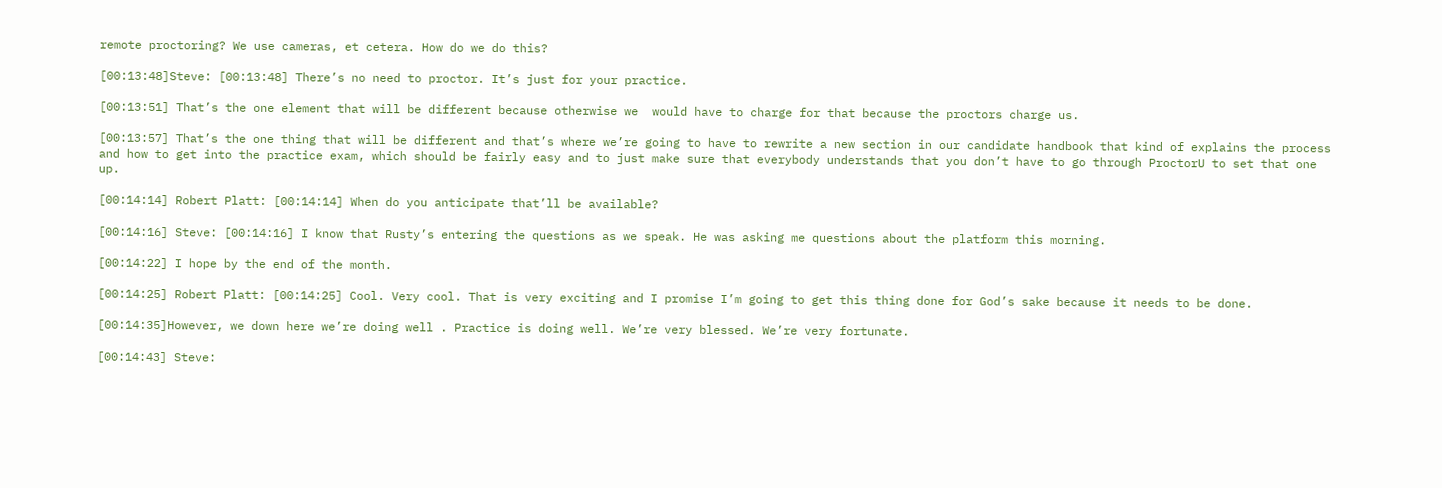remote proctoring? We use cameras, et cetera. How do we do this?

[00:13:48]Steve: [00:13:48] There’s no need to proctor. It’s just for your practice.

[00:13:51] That’s the one element that will be different because otherwise we  would have to charge for that because the proctors charge us.

[00:13:57] That’s the one thing that will be different and that’s where we’re going to have to rewrite a new section in our candidate handbook that kind of explains the process and how to get into the practice exam, which should be fairly easy and to just make sure that everybody understands that you don’t have to go through ProctorU to set that one up.

[00:14:14] Robert Platt: [00:14:14] When do you anticipate that’ll be available?

[00:14:16] Steve: [00:14:16] I know that Rusty’s entering the questions as we speak. He was asking me questions about the platform this morning.

[00:14:22] I hope by the end of the month.

[00:14:25] Robert Platt: [00:14:25] Cool. Very cool. That is very exciting and I promise I’m going to get this thing done for God’s sake because it needs to be done.

[00:14:35]However, we down here we’re doing well . Practice is doing well. We’re very blessed. We’re very fortunate.

[00:14:43] Steve: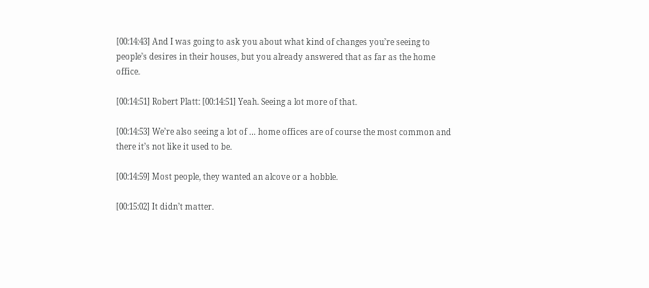[00:14:43] And I was going to ask you about what kind of changes you’re seeing to people’s desires in their houses, but you already answered that as far as the home office.

[00:14:51] Robert Platt: [00:14:51] Yeah. Seeing a lot more of that.

[00:14:53] We’re also seeing a lot of … home offices are of course the most common and there it’s not like it used to be.

[00:14:59] Most people, they wanted an alcove or a hobble.

[00:15:02] It didn’t matter.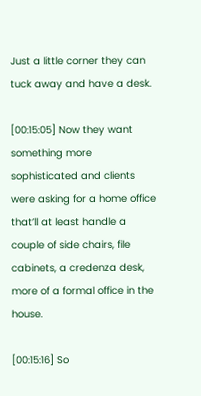Just a little corner they can tuck away and have a desk.

[00:15:05] Now they want something more sophisticated and clients were asking for a home office that’ll at least handle a couple of side chairs, file cabinets, a credenza desk, more of a formal office in the house.

[00:15:16] So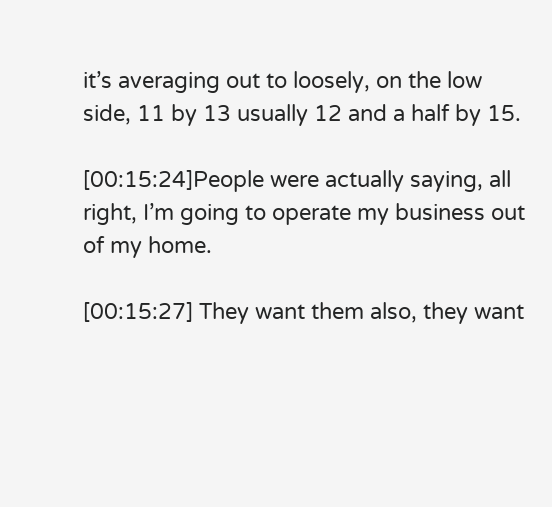it’s averaging out to loosely, on the low side, 11 by 13 usually 12 and a half by 15.

[00:15:24]People were actually saying, all right, I’m going to operate my business out of my home.

[00:15:27] They want them also, they want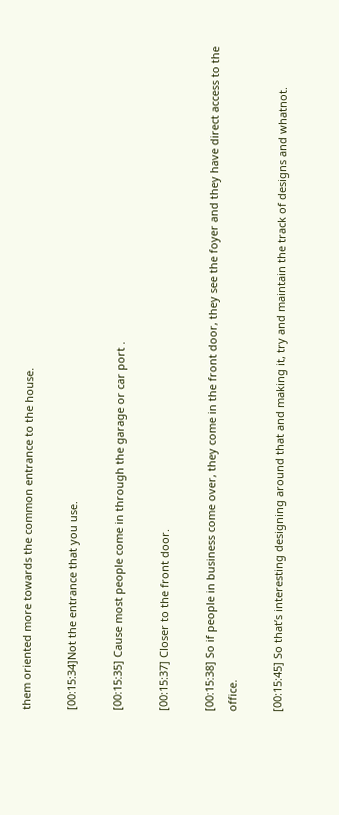them oriented more towards the common entrance to the house.

[00:15:34]Not the entrance that you use.

[00:15:35] Cause most people come in through the garage or car port .

[00:15:37] Closer to the front door.

[00:15:38] So if people in business come over, they come in the front door, they see the foyer and they have direct access to the office.

[00:15:45] So that’s interesting designing around that and making it, try and maintain the track of designs and whatnot.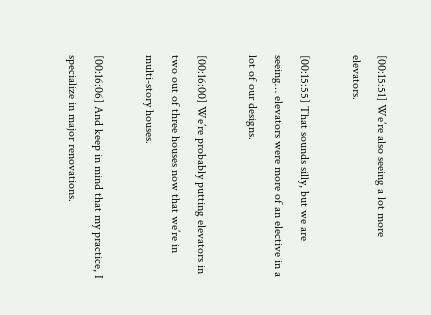[00:15:51] We’re also seeing a lot more elevators.

[00:15:55] That sounds silly, but we are seeing… elevators were more of an elective in a lot of our designs.

[00:16:00] We’re probably putting elevators in two out of three houses now that we’re in multi-story houses.

[00:16:06] And keep in mind that my practice, I specialize in major renovations.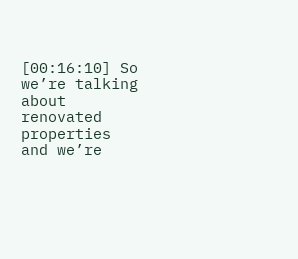[00:16:10] So we’re talking about renovated properties and we’re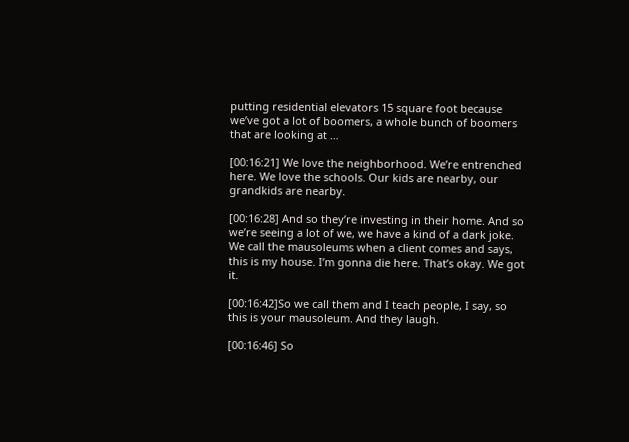putting residential elevators 15 square foot because we’ve got a lot of boomers, a whole bunch of boomers that are looking at …

[00:16:21] We love the neighborhood. We’re entrenched here. We love the schools. Our kids are nearby, our grandkids are nearby.

[00:16:28] And so they’re investing in their home. And so we’re seeing a lot of we, we have a kind of a dark joke. We call the mausoleums when a client comes and says, this is my house. I’m gonna die here. That’s okay. We got it.

[00:16:42]So we call them and I teach people, I say, so this is your mausoleum. And they laugh.

[00:16:46] So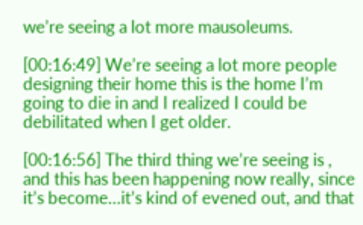we’re seeing a lot more mausoleums.

[00:16:49] We’re seeing a lot more people designing their home this is the home I’m going to die in and I realized I could be debilitated when I get older.

[00:16:56] The third thing we’re seeing is , and this has been happening now really, since it’s become…it’s kind of evened out, and that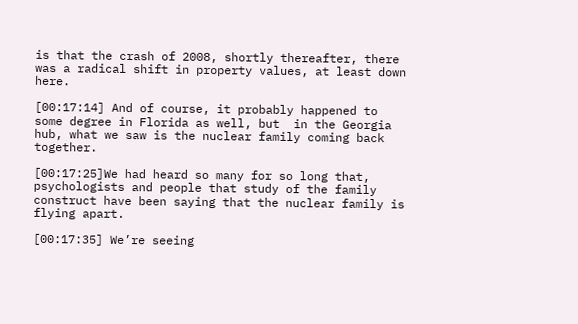is that the crash of 2008, shortly thereafter, there was a radical shift in property values, at least down here.

[00:17:14] And of course, it probably happened to some degree in Florida as well, but  in the Georgia hub, what we saw is the nuclear family coming back together.

[00:17:25]We had heard so many for so long that, psychologists and people that study of the family construct have been saying that the nuclear family is flying apart.

[00:17:35] We’re seeing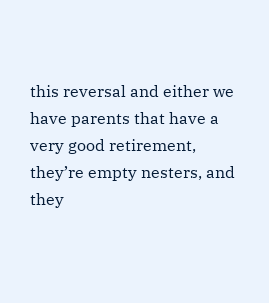this reversal and either we have parents that have a very good retirement, they’re empty nesters, and they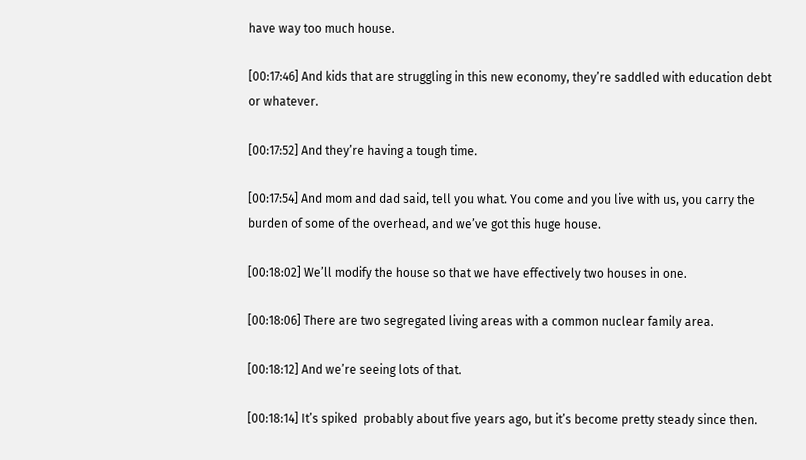have way too much house.

[00:17:46] And kids that are struggling in this new economy, they’re saddled with education debt or whatever.

[00:17:52] And they’re having a tough time.

[00:17:54] And mom and dad said, tell you what. You come and you live with us, you carry the burden of some of the overhead, and we’ve got this huge house.

[00:18:02] We’ll modify the house so that we have effectively two houses in one.

[00:18:06] There are two segregated living areas with a common nuclear family area.

[00:18:12] And we’re seeing lots of that.

[00:18:14] It’s spiked  probably about five years ago, but it’s become pretty steady since then.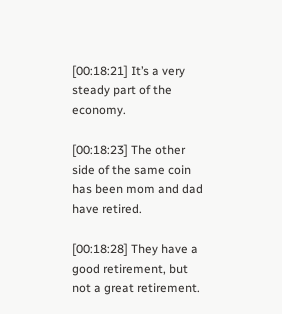[00:18:21] It’s a very steady part of the economy.

[00:18:23] The other side of the same coin has been mom and dad have retired.

[00:18:28] They have a good retirement, but not a great retirement.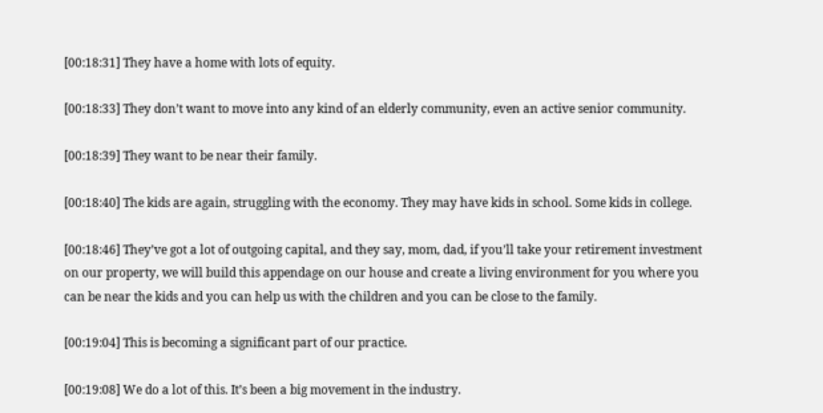[00:18:31] They have a home with lots of equity.

[00:18:33] They don’t want to move into any kind of an elderly community, even an active senior community.

[00:18:39] They want to be near their family.

[00:18:40] The kids are again, struggling with the economy. They may have kids in school. Some kids in college.

[00:18:46] They’ve got a lot of outgoing capital, and they say, mom, dad, if you’ll take your retirement investment on our property, we will build this appendage on our house and create a living environment for you where you can be near the kids and you can help us with the children and you can be close to the family.

[00:19:04] This is becoming a significant part of our practice.

[00:19:08] We do a lot of this. It’s been a big movement in the industry.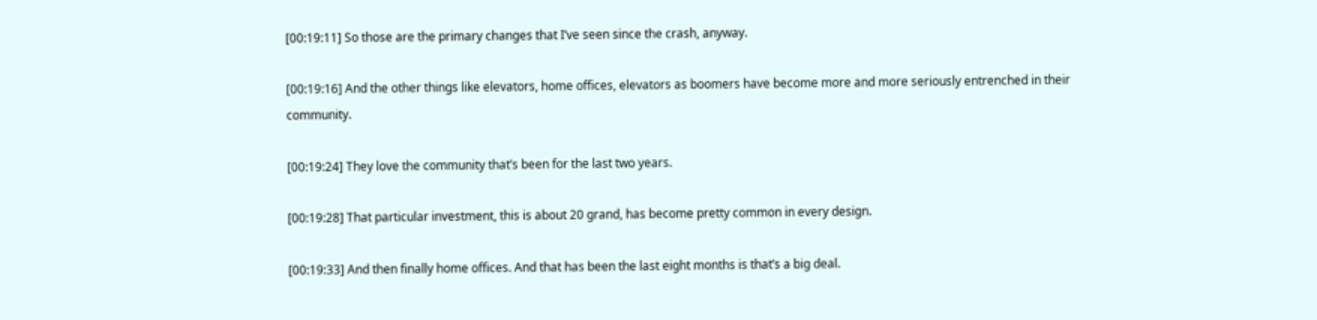[00:19:11] So those are the primary changes that I’ve seen since the crash, anyway.

[00:19:16] And the other things like elevators, home offices, elevators as boomers have become more and more seriously entrenched in their community.

[00:19:24] They love the community that’s been for the last two years.

[00:19:28] That particular investment, this is about 20 grand, has become pretty common in every design.

[00:19:33] And then finally home offices. And that has been the last eight months is that’s a big deal.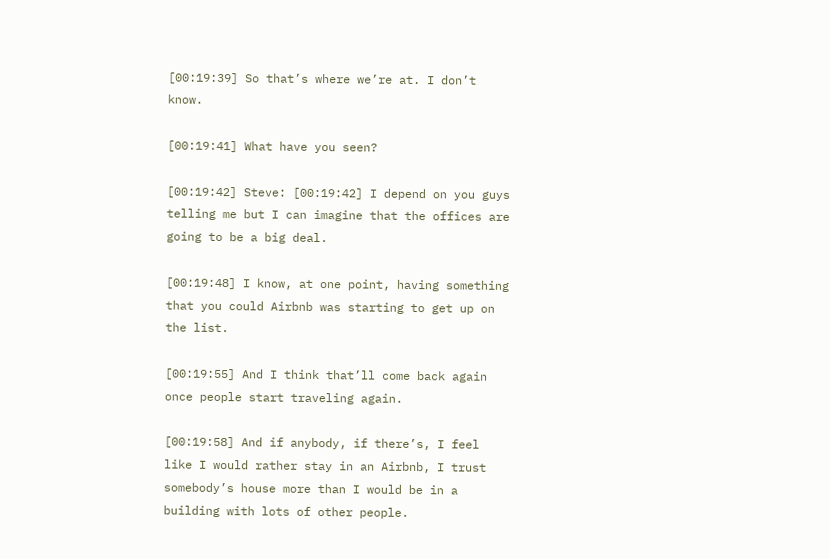[00:19:39] So that’s where we’re at. I don’t know.

[00:19:41] What have you seen?

[00:19:42] Steve: [00:19:42] I depend on you guys telling me but I can imagine that the offices are going to be a big deal.

[00:19:48] I know, at one point, having something that you could Airbnb was starting to get up on the list.

[00:19:55] And I think that’ll come back again once people start traveling again.

[00:19:58] And if anybody, if there’s, I feel like I would rather stay in an Airbnb, I trust somebody’s house more than I would be in a building with lots of other people.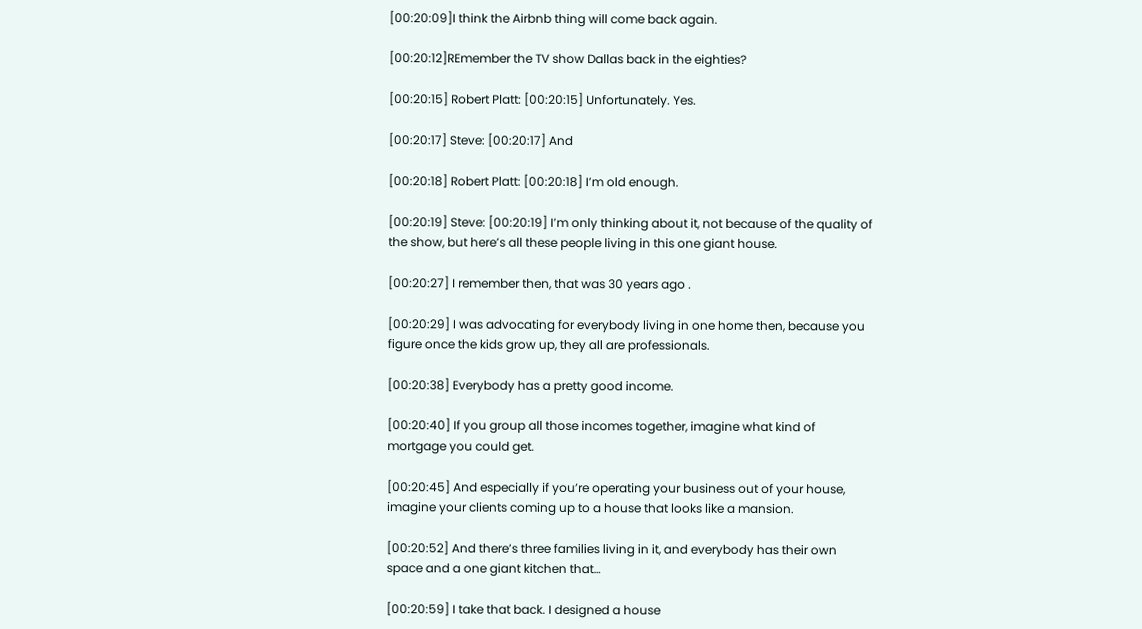[00:20:09]I think the Airbnb thing will come back again.

[00:20:12]REmember the TV show Dallas back in the eighties?

[00:20:15] Robert Platt: [00:20:15] Unfortunately. Yes.

[00:20:17] Steve: [00:20:17] And

[00:20:18] Robert Platt: [00:20:18] I’m old enough.

[00:20:19] Steve: [00:20:19] I’m only thinking about it, not because of the quality of the show, but here’s all these people living in this one giant house.

[00:20:27] I remember then, that was 30 years ago .

[00:20:29] I was advocating for everybody living in one home then, because you figure once the kids grow up, they all are professionals.

[00:20:38] Everybody has a pretty good income.

[00:20:40] If you group all those incomes together, imagine what kind of mortgage you could get.

[00:20:45] And especially if you’re operating your business out of your house, imagine your clients coming up to a house that looks like a mansion.

[00:20:52] And there’s three families living in it, and everybody has their own space and a one giant kitchen that…

[00:20:59] I take that back. I designed a house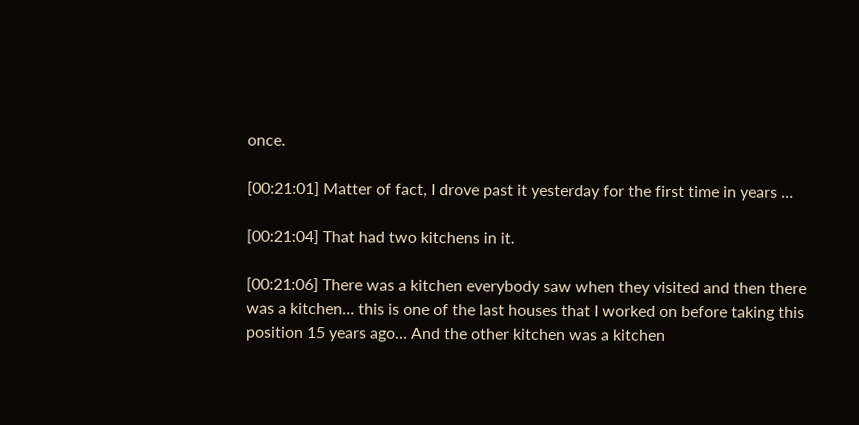once.

[00:21:01] Matter of fact, I drove past it yesterday for the first time in years …

[00:21:04] That had two kitchens in it.

[00:21:06] There was a kitchen everybody saw when they visited and then there was a kitchen… this is one of the last houses that I worked on before taking this position 15 years ago… And the other kitchen was a kitchen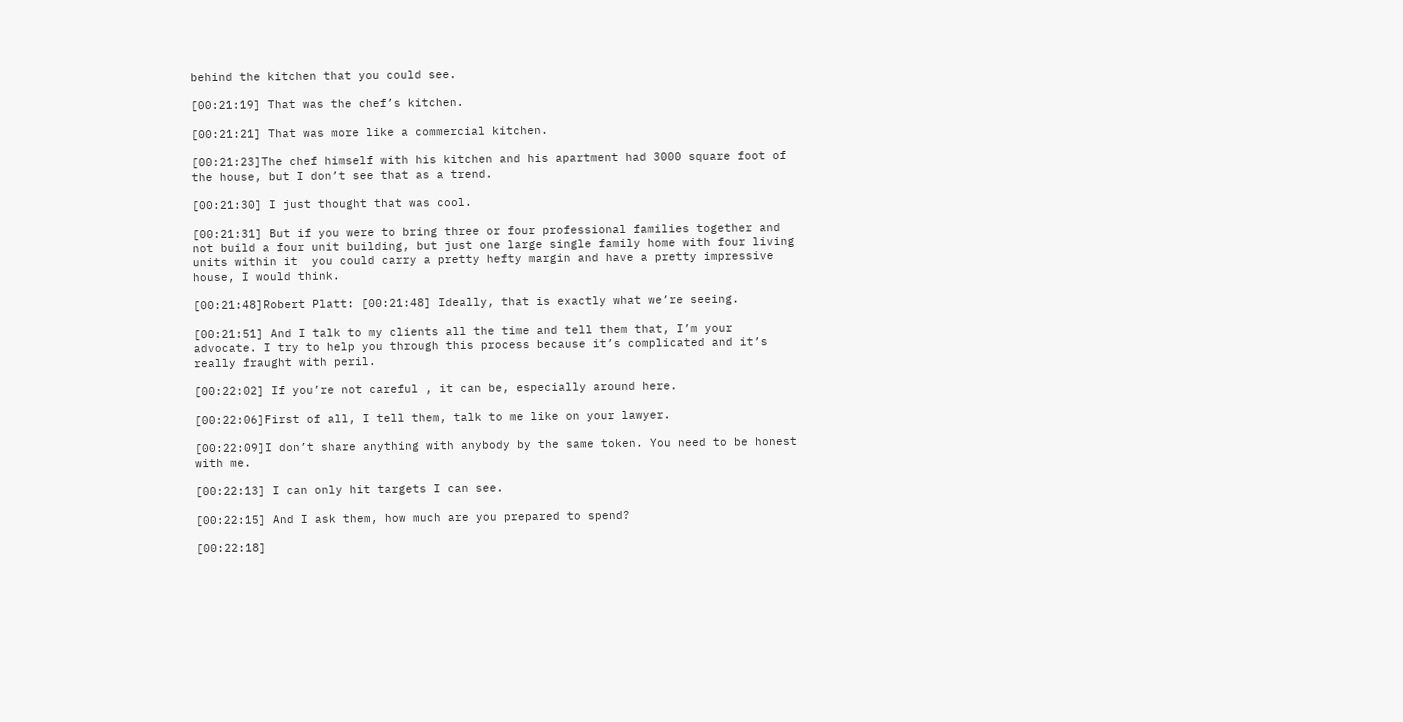behind the kitchen that you could see.

[00:21:19] That was the chef’s kitchen.

[00:21:21] That was more like a commercial kitchen.

[00:21:23]The chef himself with his kitchen and his apartment had 3000 square foot of the house, but I don’t see that as a trend.

[00:21:30] I just thought that was cool.

[00:21:31] But if you were to bring three or four professional families together and not build a four unit building, but just one large single family home with four living units within it  you could carry a pretty hefty margin and have a pretty impressive house, I would think.

[00:21:48]Robert Platt: [00:21:48] Ideally, that is exactly what we’re seeing.

[00:21:51] And I talk to my clients all the time and tell them that, I’m your advocate. I try to help you through this process because it’s complicated and it’s really fraught with peril.

[00:22:02] If you’re not careful , it can be, especially around here.

[00:22:06]First of all, I tell them, talk to me like on your lawyer.

[00:22:09]I don’t share anything with anybody by the same token. You need to be honest with me.

[00:22:13] I can only hit targets I can see.

[00:22:15] And I ask them, how much are you prepared to spend?

[00:22:18]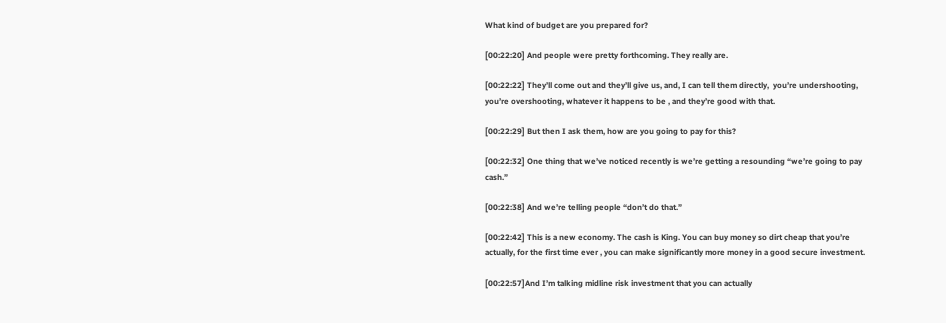What kind of budget are you prepared for?

[00:22:20] And people were pretty forthcoming. They really are.

[00:22:22] They’ll come out and they’ll give us, and, I can tell them directly,  you’re undershooting, you’re overshooting, whatever it happens to be , and they’re good with that.

[00:22:29] But then I ask them, how are you going to pay for this?

[00:22:32] One thing that we’ve noticed recently is we’re getting a resounding “we’re going to pay cash.”

[00:22:38] And we’re telling people “don’t do that.”

[00:22:42] This is a new economy. The cash is King. You can buy money so dirt cheap that you’re actually, for the first time ever , you can make significantly more money in a good secure investment.

[00:22:57]And I’m talking midline risk investment that you can actually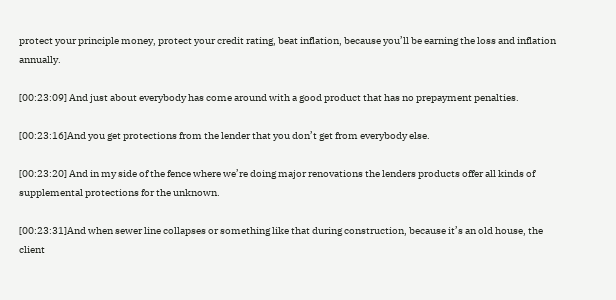protect your principle money, protect your credit rating, beat inflation, because you’ll be earning the loss and inflation annually.

[00:23:09] And just about everybody has come around with a good product that has no prepayment penalties.

[00:23:16]And you get protections from the lender that you don’t get from everybody else.

[00:23:20] And in my side of the fence where we’re doing major renovations the lenders products offer all kinds of supplemental protections for the unknown.

[00:23:31]And when sewer line collapses or something like that during construction, because it’s an old house, the client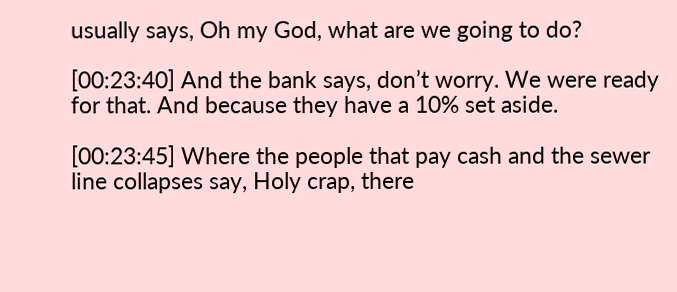usually says, Oh my God, what are we going to do?

[00:23:40] And the bank says, don’t worry. We were ready for that. And because they have a 10% set aside.

[00:23:45] Where the people that pay cash and the sewer line collapses say, Holy crap, there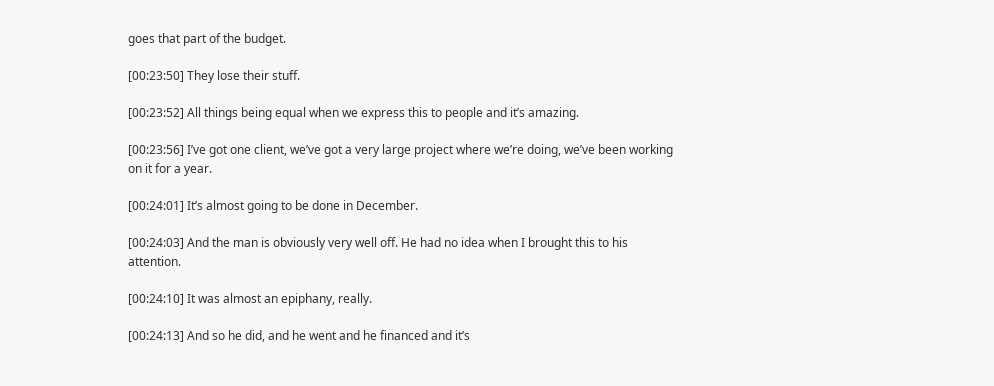goes that part of the budget.

[00:23:50] They lose their stuff.

[00:23:52] All things being equal when we express this to people and it’s amazing.

[00:23:56] I’ve got one client, we’ve got a very large project where we’re doing, we’ve been working on it for a year.

[00:24:01] It’s almost going to be done in December.

[00:24:03] And the man is obviously very well off. He had no idea when I brought this to his attention.

[00:24:10] It was almost an epiphany, really.

[00:24:13] And so he did, and he went and he financed and it’s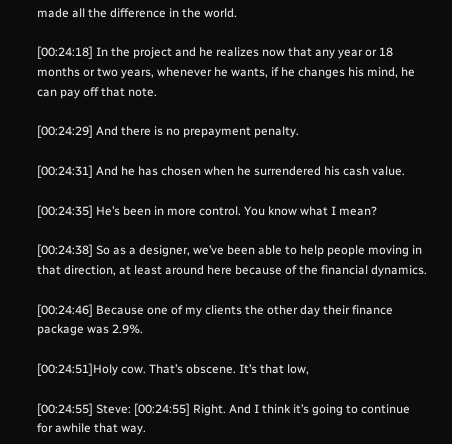made all the difference in the world.

[00:24:18] In the project and he realizes now that any year or 18 months or two years, whenever he wants, if he changes his mind, he can pay off that note.

[00:24:29] And there is no prepayment penalty.

[00:24:31] And he has chosen when he surrendered his cash value.

[00:24:35] He’s been in more control. You know what I mean?

[00:24:38] So as a designer, we’ve been able to help people moving in that direction, at least around here because of the financial dynamics.

[00:24:46] Because one of my clients the other day their finance package was 2.9%.

[00:24:51]Holy cow. That’s obscene. It’s that low,

[00:24:55] Steve: [00:24:55] Right. And I think it’s going to continue for awhile that way.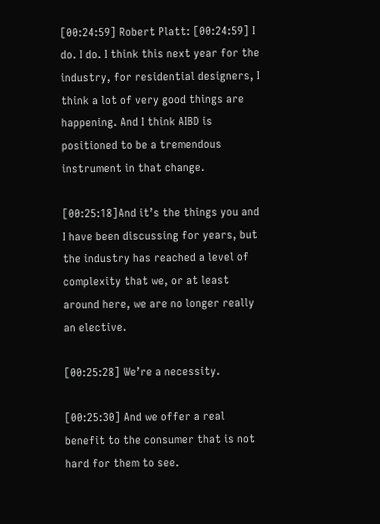[00:24:59] Robert Platt: [00:24:59] I do. I do. I think this next year for the industry, for residential designers, I think a lot of very good things are happening. And I think AIBD is positioned to be a tremendous instrument in that change.

[00:25:18]And it’s the things you and I have been discussing for years, but the industry has reached a level of complexity that we, or at least around here, we are no longer really an elective.

[00:25:28] We’re a necessity.

[00:25:30] And we offer a real benefit to the consumer that is not hard for them to see.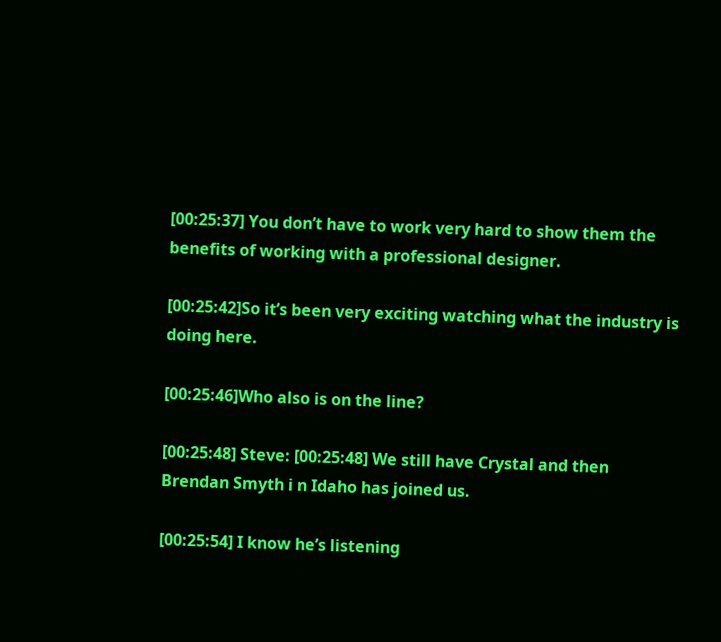[00:25:37] You don’t have to work very hard to show them the benefits of working with a professional designer.

[00:25:42]So it’s been very exciting watching what the industry is doing here.

[00:25:46]Who also is on the line?

[00:25:48] Steve: [00:25:48] We still have Crystal and then Brendan Smyth i n Idaho has joined us.

[00:25:54] I know he’s listening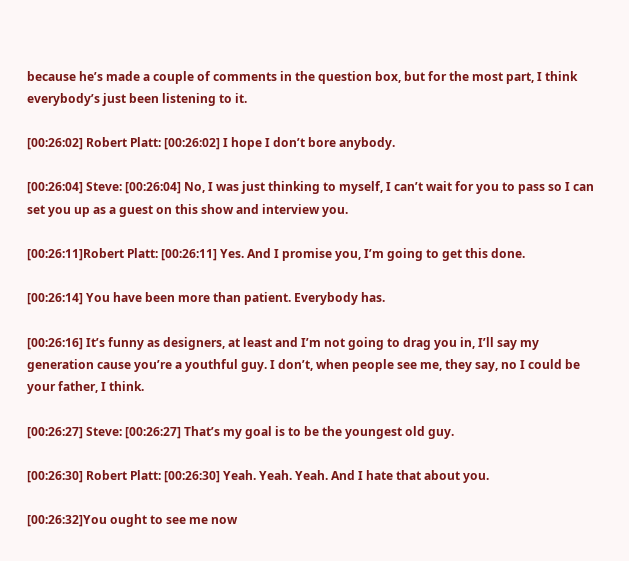because he’s made a couple of comments in the question box, but for the most part, I think everybody’s just been listening to it.

[00:26:02] Robert Platt: [00:26:02] I hope I don’t bore anybody.

[00:26:04] Steve: [00:26:04] No, I was just thinking to myself, I can’t wait for you to pass so I can set you up as a guest on this show and interview you.

[00:26:11]Robert Platt: [00:26:11] Yes. And I promise you, I’m going to get this done.

[00:26:14] You have been more than patient. Everybody has.

[00:26:16] It’s funny as designers, at least and I’m not going to drag you in, I’ll say my generation cause you’re a youthful guy. I don’t, when people see me, they say, no I could be your father, I think.

[00:26:27] Steve: [00:26:27] That’s my goal is to be the youngest old guy.

[00:26:30] Robert Platt: [00:26:30] Yeah. Yeah. Yeah. And I hate that about you.

[00:26:32]You ought to see me now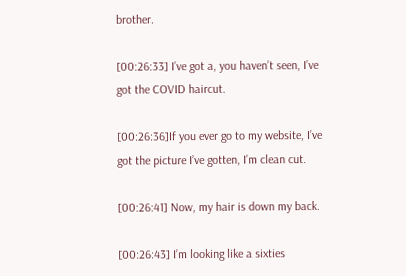brother.

[00:26:33] I’ve got a, you haven’t seen, I’ve got the COVID haircut.

[00:26:36]If you ever go to my website, I’ve got the picture I’ve gotten, I’m clean cut.

[00:26:41] Now, my hair is down my back.

[00:26:43] I’m looking like a sixties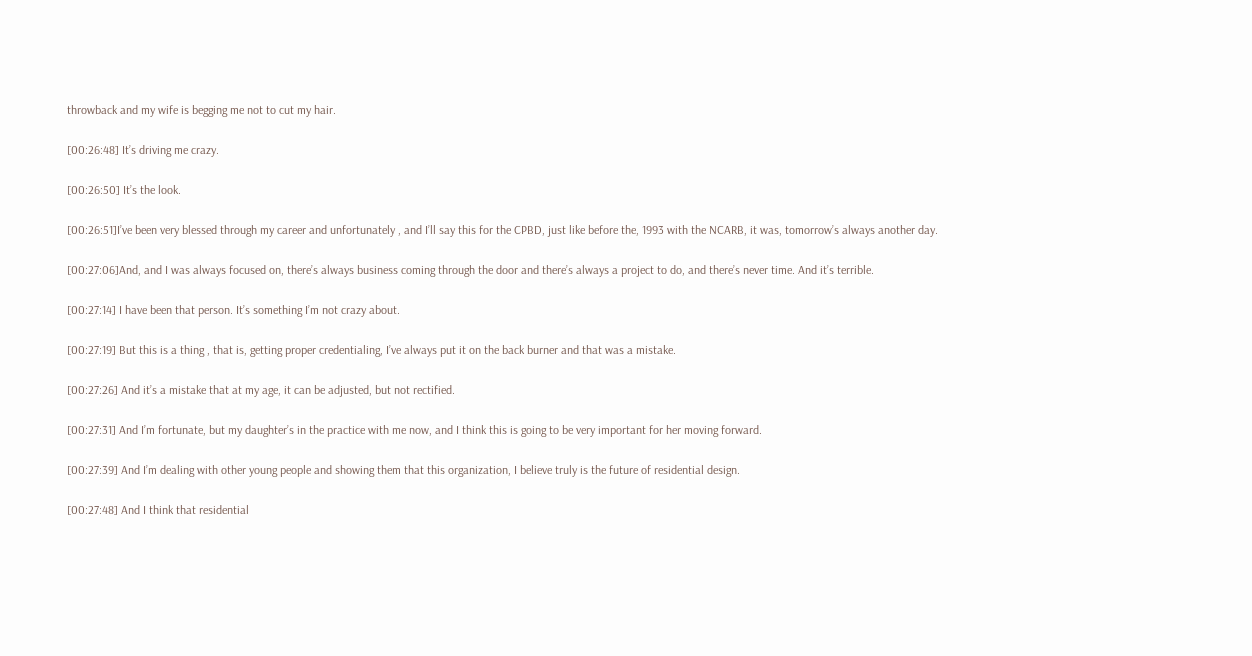throwback and my wife is begging me not to cut my hair.

[00:26:48] It’s driving me crazy.

[00:26:50] It’s the look.

[00:26:51]I’ve been very blessed through my career and unfortunately , and I’ll say this for the CPBD, just like before the, 1993 with the NCARB, it was, tomorrow’s always another day.

[00:27:06]And, and I was always focused on, there’s always business coming through the door and there’s always a project to do, and there’s never time. And it’s terrible.

[00:27:14] I have been that person. It’s something I’m not crazy about.

[00:27:19] But this is a thing , that is, getting proper credentialing, I’ve always put it on the back burner and that was a mistake.

[00:27:26] And it’s a mistake that at my age, it can be adjusted, but not rectified.

[00:27:31] And I’m fortunate, but my daughter’s in the practice with me now, and I think this is going to be very important for her moving forward.

[00:27:39] And I’m dealing with other young people and showing them that this organization, I believe truly is the future of residential design.

[00:27:48] And I think that residential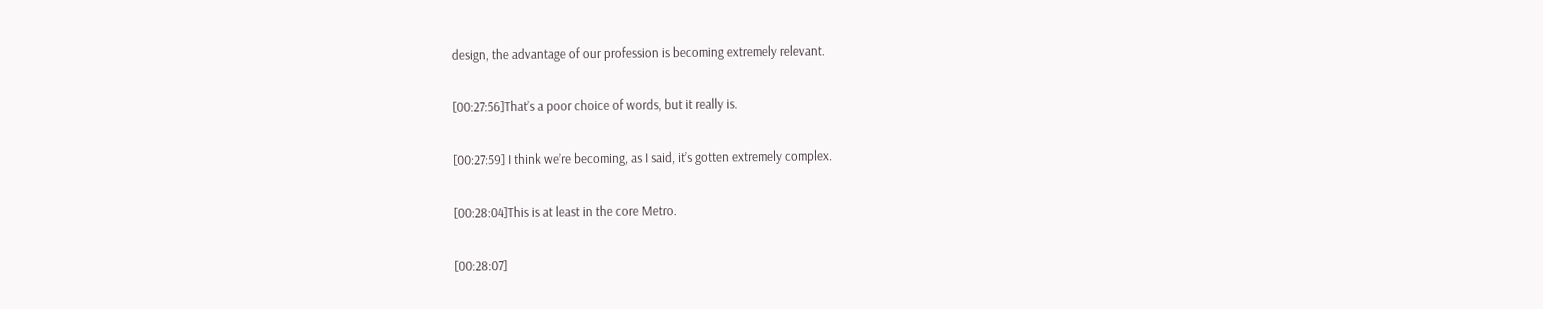design, the advantage of our profession is becoming extremely relevant.

[00:27:56]That’s a poor choice of words, but it really is.

[00:27:59] I think we’re becoming, as I said, it’s gotten extremely complex.

[00:28:04]This is at least in the core Metro.

[00:28:07]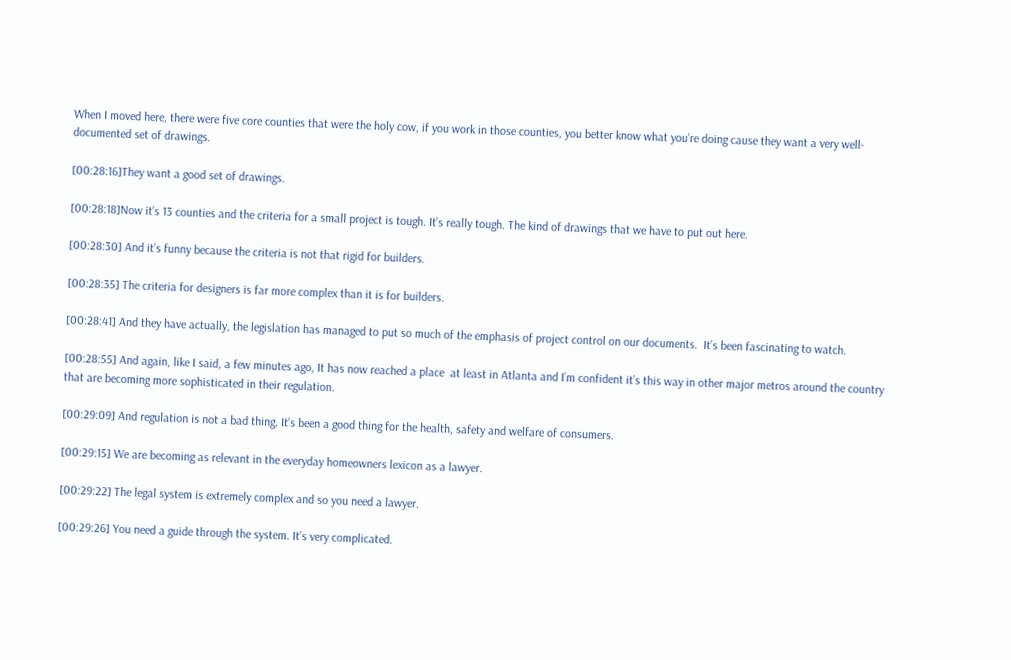When I moved here, there were five core counties that were the holy cow, if you work in those counties, you better know what you’re doing cause they want a very well-documented set of drawings.

[00:28:16]They want a good set of drawings.

[00:28:18]Now it’s 13 counties and the criteria for a small project is tough. It’s really tough. The kind of drawings that we have to put out here.

[00:28:30] And it’s funny because the criteria is not that rigid for builders.

[00:28:35] The criteria for designers is far more complex than it is for builders.

[00:28:41] And they have actually, the legislation has managed to put so much of the emphasis of project control on our documents.  It’s been fascinating to watch.

[00:28:55] And again, like I said, a few minutes ago, It has now reached a place  at least in Atlanta and I’m confident it’s this way in other major metros around the country that are becoming more sophisticated in their regulation.

[00:29:09] And regulation is not a bad thing. It’s been a good thing for the health, safety and welfare of consumers.

[00:29:15] We are becoming as relevant in the everyday homeowners lexicon as a lawyer.

[00:29:22] The legal system is extremely complex and so you need a lawyer.

[00:29:26] You need a guide through the system. It’s very complicated.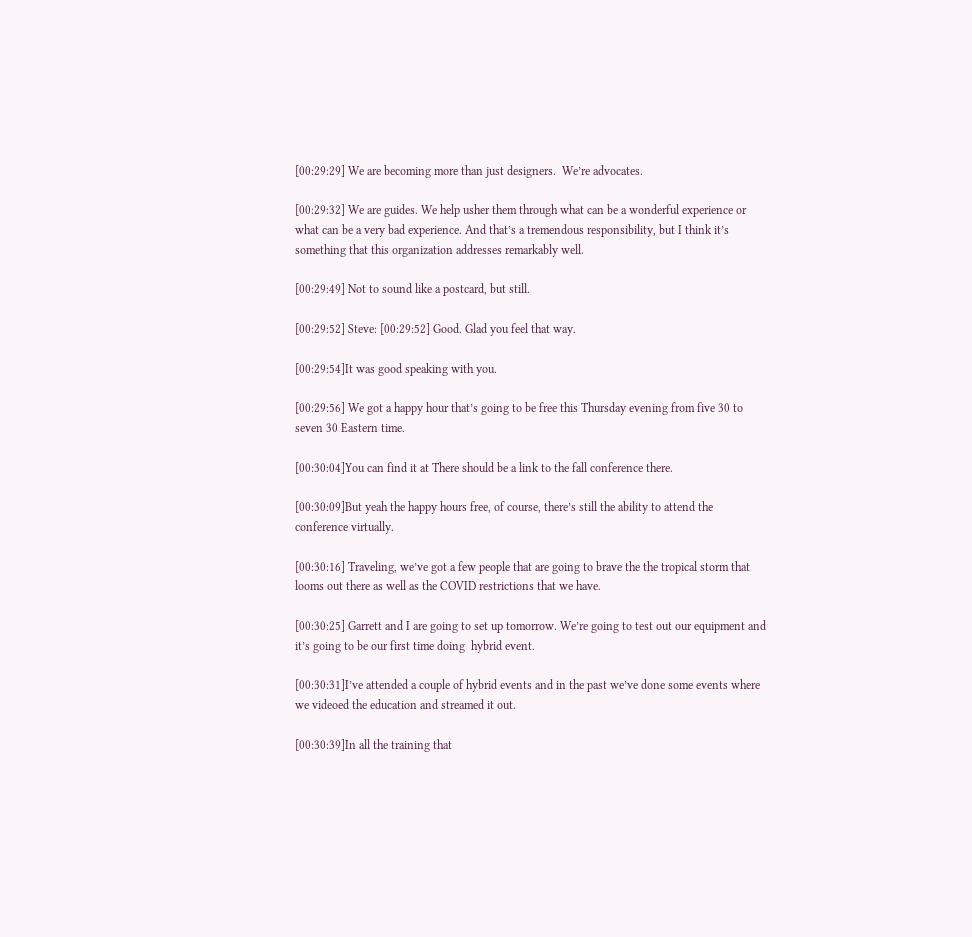[00:29:29] We are becoming more than just designers.  We’re advocates.

[00:29:32] We are guides. We help usher them through what can be a wonderful experience or what can be a very bad experience. And that’s a tremendous responsibility, but I think it’s something that this organization addresses remarkably well.

[00:29:49] Not to sound like a postcard, but still.

[00:29:52] Steve: [00:29:52] Good. Glad you feel that way.

[00:29:54]It was good speaking with you.

[00:29:56] We got a happy hour that’s going to be free this Thursday evening from five 30 to seven 30 Eastern time.

[00:30:04]You can find it at There should be a link to the fall conference there.

[00:30:09]But yeah the happy hours free, of course, there’s still the ability to attend the conference virtually.

[00:30:16] Traveling, we’ve got a few people that are going to brave the the tropical storm that looms out there as well as the COVID restrictions that we have.

[00:30:25] Garrett and I are going to set up tomorrow. We’re going to test out our equipment and it’s going to be our first time doing  hybrid event.

[00:30:31]I’ve attended a couple of hybrid events and in the past we’ve done some events where we videoed the education and streamed it out.

[00:30:39]In all the training that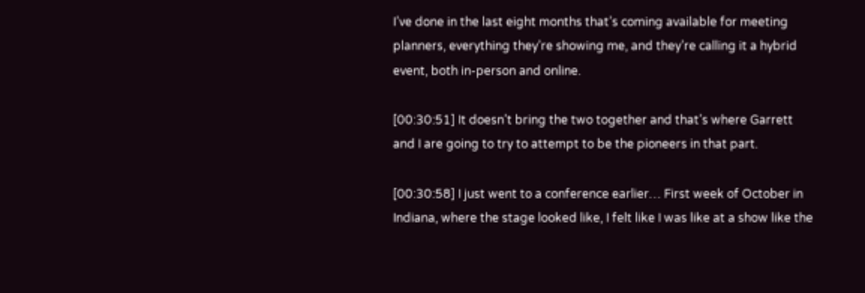I’ve done in the last eight months that’s coming available for meeting planners, everything they’re showing me, and they’re calling it a hybrid event, both in-person and online.

[00:30:51] It doesn’t bring the two together and that’s where Garrett and I are going to try to attempt to be the pioneers in that part.

[00:30:58] I just went to a conference earlier… First week of October in Indiana, where the stage looked like, I felt like I was like at a show like the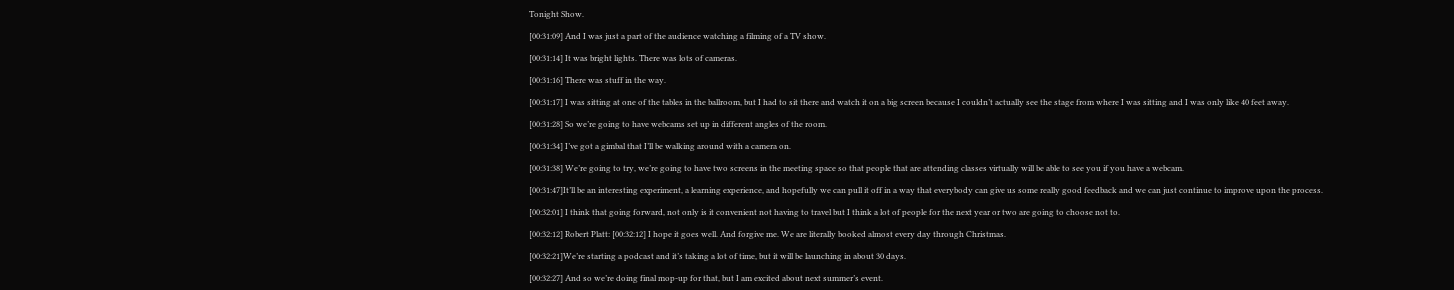Tonight Show.

[00:31:09] And I was just a part of the audience watching a filming of a TV show.

[00:31:14] It was bright lights. There was lots of cameras.

[00:31:16] There was stuff in the way.

[00:31:17] I was sitting at one of the tables in the ballroom, but I had to sit there and watch it on a big screen because I couldn’t actually see the stage from where I was sitting and I was only like 40 feet away.

[00:31:28] So we’re going to have webcams set up in different angles of the room.

[00:31:34] I’ve got a gimbal that I’ll be walking around with a camera on.

[00:31:38] We’re going to try, we’re going to have two screens in the meeting space so that people that are attending classes virtually will be able to see you if you have a webcam.

[00:31:47]It’ll be an interesting experiment, a learning experience, and hopefully we can pull it off in a way that everybody can give us some really good feedback and we can just continue to improve upon the process.

[00:32:01] I think that going forward, not only is it convenient not having to travel but I think a lot of people for the next year or two are going to choose not to.

[00:32:12] Robert Platt: [00:32:12] I hope it goes well. And forgive me. We are literally booked almost every day through Christmas.

[00:32:21]We’re starting a podcast and it’s taking a lot of time, but it will be launching in about 30 days.

[00:32:27] And so we’re doing final mop-up for that, but I am excited about next summer’s event.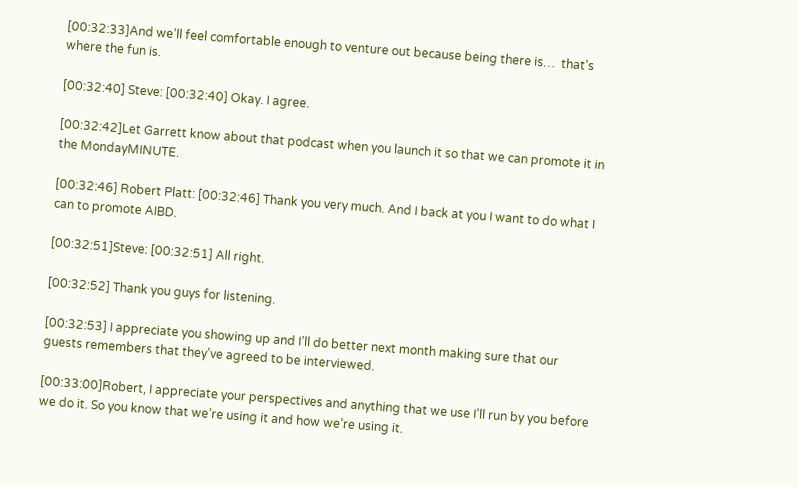[00:32:33]And we’ll feel comfortable enough to venture out because being there is…  that’s where the fun is.

[00:32:40] Steve: [00:32:40] Okay. I agree.

[00:32:42]Let Garrett know about that podcast when you launch it so that we can promote it in the MondayMINUTE.

[00:32:46] Robert Platt: [00:32:46] Thank you very much. And I back at you I want to do what I can to promote AIBD.

[00:32:51]Steve: [00:32:51] All right.

[00:32:52] Thank you guys for listening.

[00:32:53] I appreciate you showing up and I’ll do better next month making sure that our guests remembers that they’ve agreed to be interviewed.

[00:33:00]Robert, I appreciate your perspectives and anything that we use I’ll run by you before we do it. So you know that we’re using it and how we’re using it.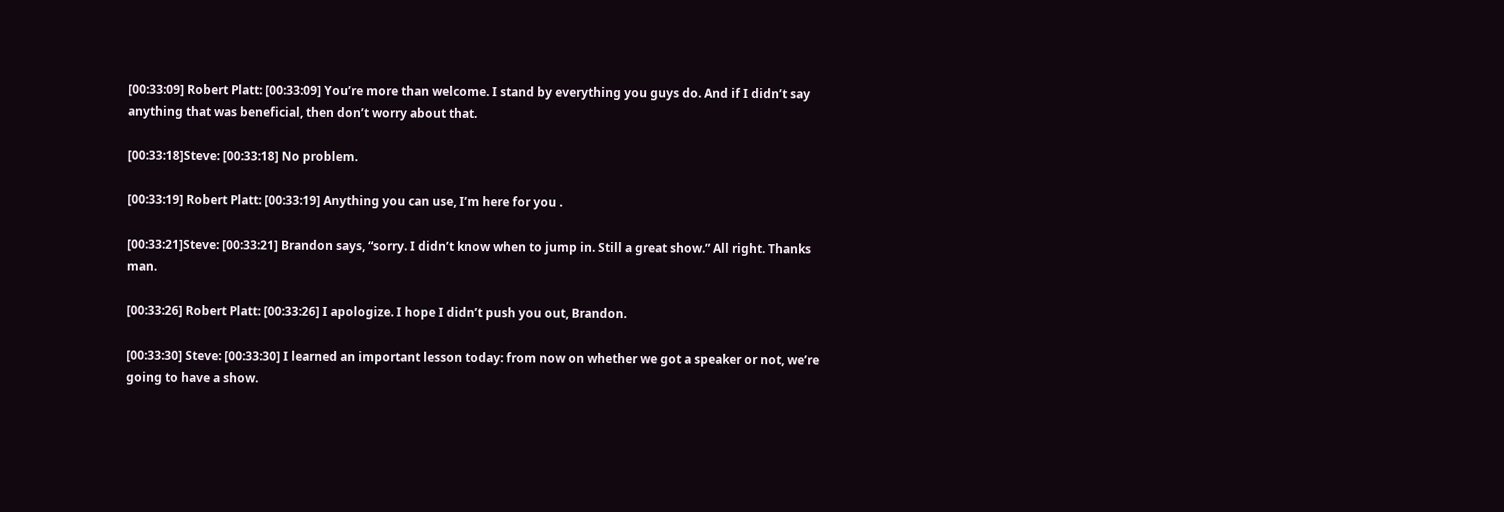[00:33:09] Robert Platt: [00:33:09] You’re more than welcome. I stand by everything you guys do. And if I didn’t say anything that was beneficial, then don’t worry about that.

[00:33:18]Steve: [00:33:18] No problem.

[00:33:19] Robert Platt: [00:33:19] Anything you can use, I’m here for you .

[00:33:21]Steve: [00:33:21] Brandon says, “sorry. I didn’t know when to jump in. Still a great show.” All right. Thanks man.

[00:33:26] Robert Platt: [00:33:26] I apologize. I hope I didn’t push you out, Brandon.

[00:33:30] Steve: [00:33:30] I learned an important lesson today: from now on whether we got a speaker or not, we’re going to have a show.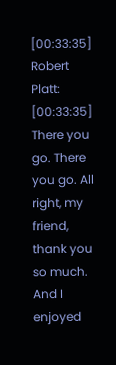[00:33:35] Robert Platt: [00:33:35] There you go. There you go. All right, my friend, thank you so much. And I enjoyed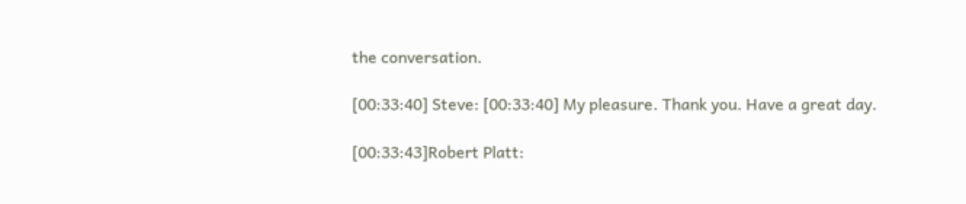the conversation.

[00:33:40] Steve: [00:33:40] My pleasure. Thank you. Have a great day.

[00:33:43]Robert Platt: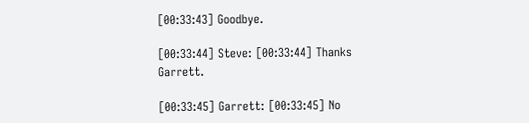[00:33:43] Goodbye.

[00:33:44] Steve: [00:33:44] Thanks Garrett.

[00:33:45] Garrett: [00:33:45] No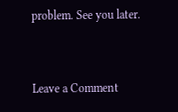problem. See you later.


Leave a Comment